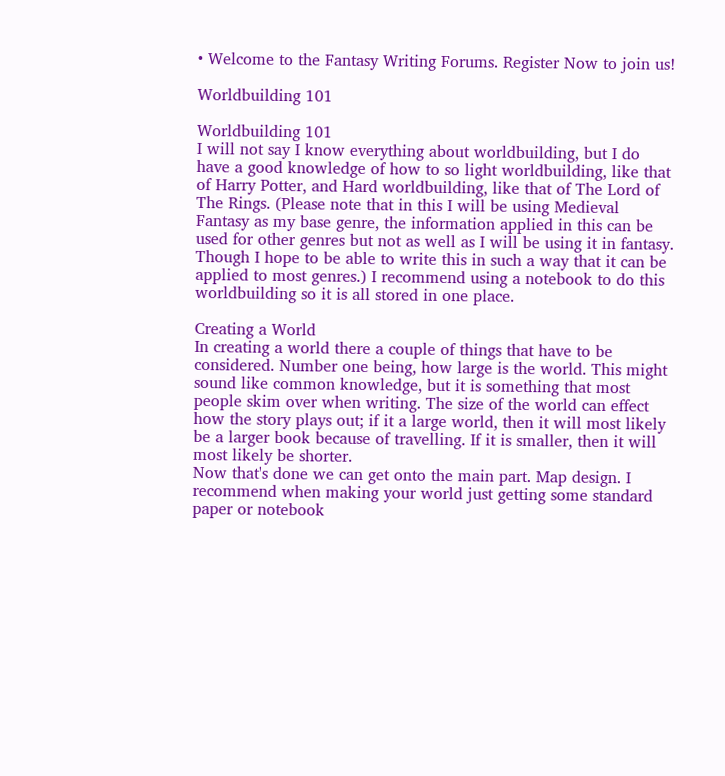• Welcome to the Fantasy Writing Forums. Register Now to join us!

Worldbuilding 101

Worldbuilding 101
I will not say I know everything about worldbuilding, but I do have a good knowledge of how to so light worldbuilding, like that of Harry Potter, and Hard worldbuilding, like that of The Lord of The Rings. (Please note that in this I will be using Medieval Fantasy as my base genre, the information applied in this can be used for other genres but not as well as I will be using it in fantasy. Though I hope to be able to write this in such a way that it can be applied to most genres.) I recommend using a notebook to do this worldbuilding so it is all stored in one place.

Creating a World
In creating a world there a couple of things that have to be considered. Number one being, how large is the world. This might sound like common knowledge, but it is something that most people skim over when writing. The size of the world can effect how the story plays out; if it a large world, then it will most likely be a larger book because of travelling. If it is smaller, then it will most likely be shorter.
Now that's done we can get onto the main part. Map design. I recommend when making your world just getting some standard paper or notebook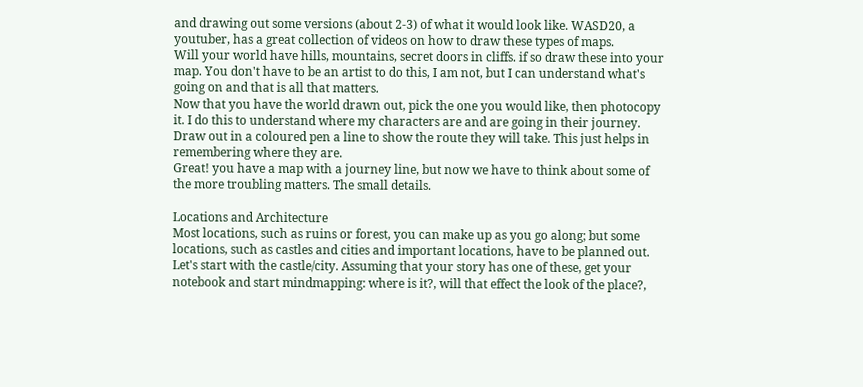and drawing out some versions (about 2-3) of what it would look like. WASD20, a youtuber, has a great collection of videos on how to draw these types of maps.
Will your world have hills, mountains, secret doors in cliffs. if so draw these into your map. You don't have to be an artist to do this, I am not, but I can understand what's going on and that is all that matters.
Now that you have the world drawn out, pick the one you would like, then photocopy it. I do this to understand where my characters are and are going in their journey. Draw out in a coloured pen a line to show the route they will take. This just helps in remembering where they are.
Great! you have a map with a journey line, but now we have to think about some of the more troubling matters. The small details.

Locations and Architecture
Most locations, such as ruins or forest, you can make up as you go along; but some locations, such as castles and cities and important locations, have to be planned out. Let's start with the castle/city. Assuming that your story has one of these, get your notebook and start mindmapping: where is it?, will that effect the look of the place?,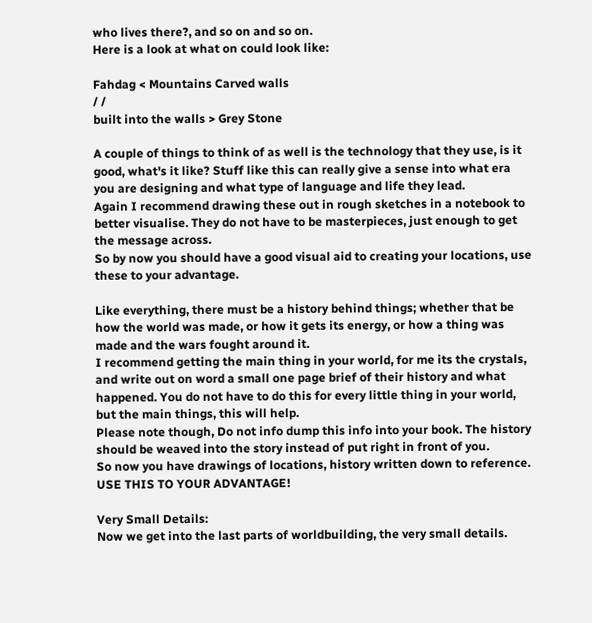who lives there?, and so on and so on.
Here is a look at what on could look like:

Fahdag < Mountains Carved walls
/ /
built into the walls > Grey Stone

A couple of things to think of as well is the technology that they use, is it good, what's it like? Stuff like this can really give a sense into what era you are designing and what type of language and life they lead.
Again I recommend drawing these out in rough sketches in a notebook to better visualise. They do not have to be masterpieces, just enough to get the message across.
So by now you should have a good visual aid to creating your locations, use these to your advantage.

Like everything, there must be a history behind things; whether that be how the world was made, or how it gets its energy, or how a thing was made and the wars fought around it.
I recommend getting the main thing in your world, for me its the crystals, and write out on word a small one page brief of their history and what happened. You do not have to do this for every little thing in your world, but the main things, this will help.
Please note though, Do not info dump this info into your book. The history should be weaved into the story instead of put right in front of you.
So now you have drawings of locations, history written down to reference. USE THIS TO YOUR ADVANTAGE!

Very Small Details:
Now we get into the last parts of worldbuilding, the very small details.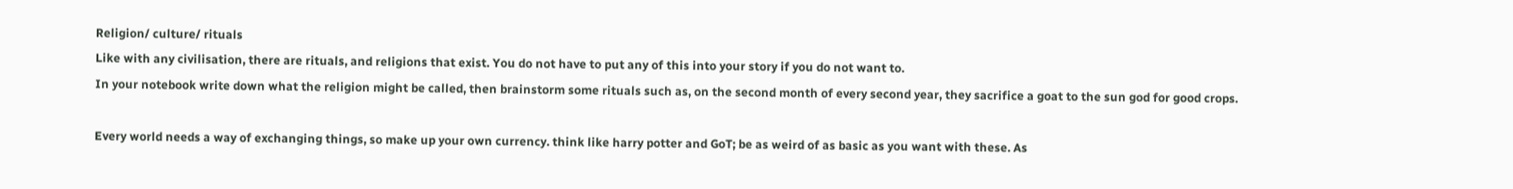Religion/ culture/ rituals
Like with any civilisation, there are rituals, and religions that exist. You do not have to put any of this into your story if you do not want to.
In your notebook write down what the religion might be called, then brainstorm some rituals such as, on the second month of every second year, they sacrifice a goat to the sun god for good crops.

Every world needs a way of exchanging things, so make up your own currency. think like harry potter and GoT; be as weird of as basic as you want with these. As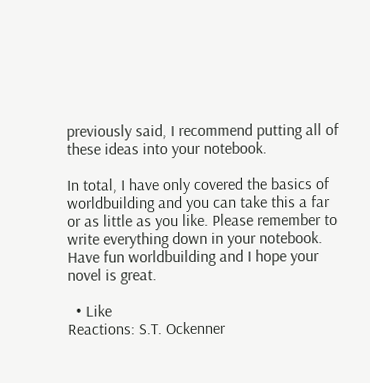previously said, I recommend putting all of these ideas into your notebook.

In total, I have only covered the basics of worldbuilding and you can take this a far or as little as you like. Please remember to write everything down in your notebook. Have fun worldbuilding and I hope your novel is great.

  • Like
Reactions: S.T. Ockenner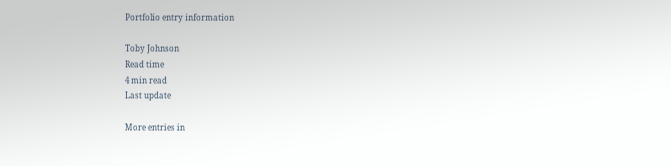Portfolio entry information

Toby Johnson
Read time
4 min read
Last update

More entries in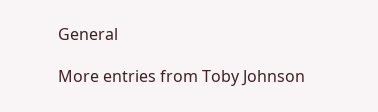General

More entries from Toby Johnson